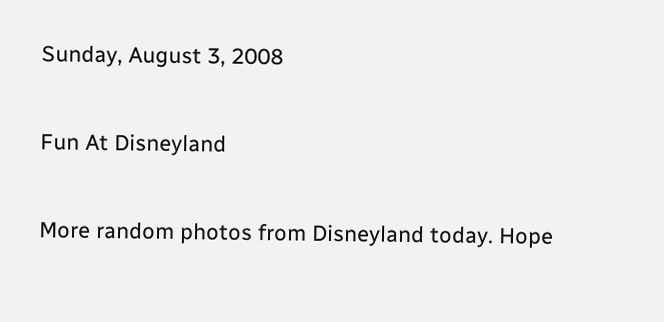Sunday, August 3, 2008

Fun At Disneyland

More random photos from Disneyland today. Hope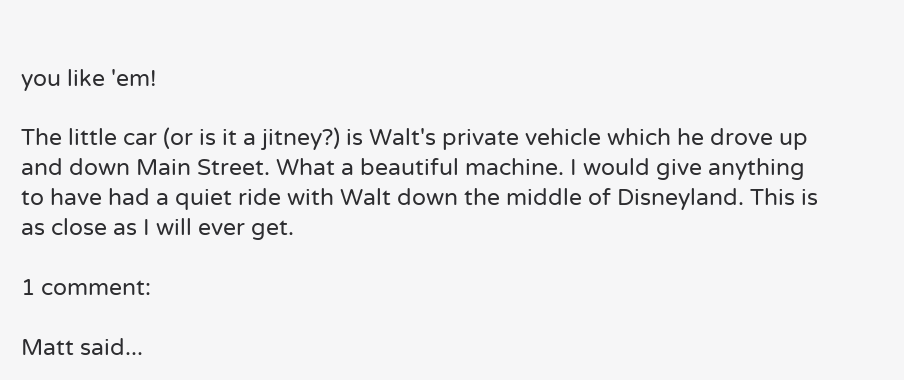you like 'em!

The little car (or is it a jitney?) is Walt's private vehicle which he drove up and down Main Street. What a beautiful machine. I would give anything to have had a quiet ride with Walt down the middle of Disneyland. This is as close as I will ever get.

1 comment:

Matt said...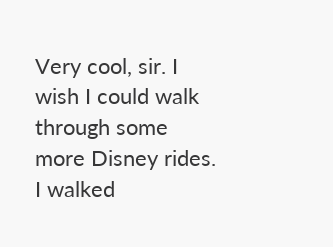Very cool, sir. I wish I could walk through some more Disney rides. I walked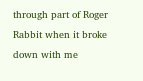through part of Roger Rabbit when it broke down with me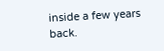inside a few years back.